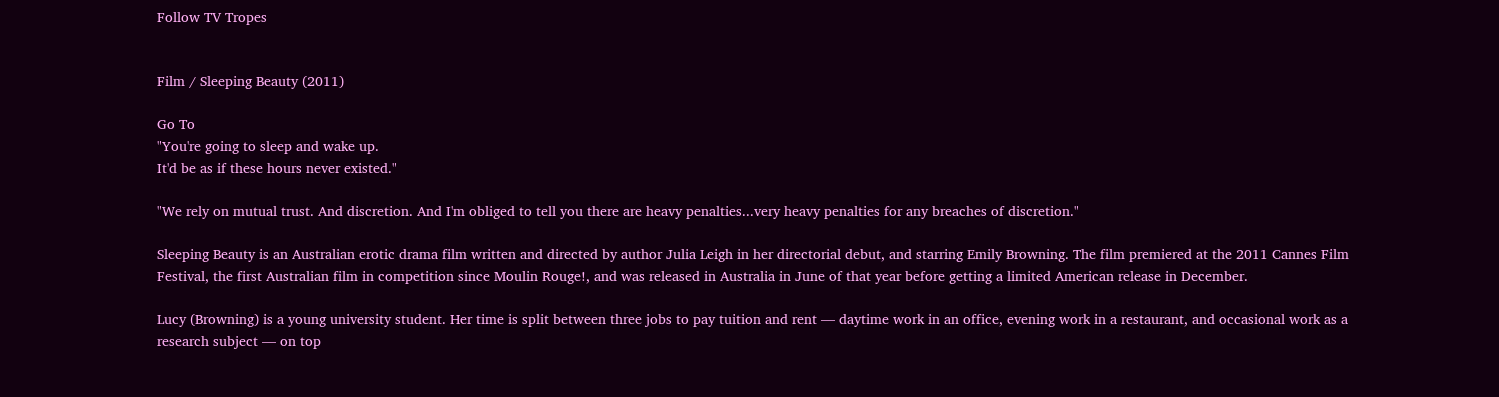Follow TV Tropes


Film / Sleeping Beauty (2011)

Go To
"You're going to sleep and wake up.
It'd be as if these hours never existed."

"We rely on mutual trust. And discretion. And I'm obliged to tell you there are heavy penalties...very heavy penalties for any breaches of discretion."

Sleeping Beauty is an Australian erotic drama film written and directed by author Julia Leigh in her directorial debut, and starring Emily Browning. The film premiered at the 2011 Cannes Film Festival, the first Australian film in competition since Moulin Rouge!, and was released in Australia in June of that year before getting a limited American release in December.

Lucy (Browning) is a young university student. Her time is split between three jobs to pay tuition and rent — daytime work in an office, evening work in a restaurant, and occasional work as a research subject — on top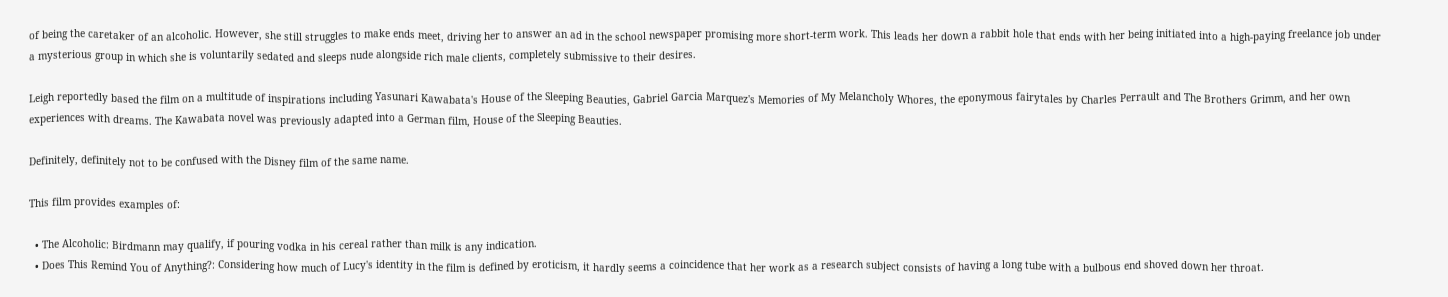of being the caretaker of an alcoholic. However, she still struggles to make ends meet, driving her to answer an ad in the school newspaper promising more short-term work. This leads her down a rabbit hole that ends with her being initiated into a high-paying freelance job under a mysterious group in which she is voluntarily sedated and sleeps nude alongside rich male clients, completely submissive to their desires.

Leigh reportedly based the film on a multitude of inspirations including Yasunari Kawabata's House of the Sleeping Beauties, Gabriel Garcia Marquez's Memories of My Melancholy Whores, the eponymous fairytales by Charles Perrault and The Brothers Grimm, and her own experiences with dreams. The Kawabata novel was previously adapted into a German film, House of the Sleeping Beauties.

Definitely, definitely not to be confused with the Disney film of the same name.

This film provides examples of:

  • The Alcoholic: Birdmann may qualify, if pouring vodka in his cereal rather than milk is any indication.
  • Does This Remind You of Anything?: Considering how much of Lucy's identity in the film is defined by eroticism, it hardly seems a coincidence that her work as a research subject consists of having a long tube with a bulbous end shoved down her throat.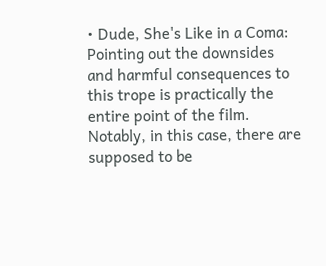• Dude, She's Like in a Coma: Pointing out the downsides and harmful consequences to this trope is practically the entire point of the film. Notably, in this case, there are supposed to be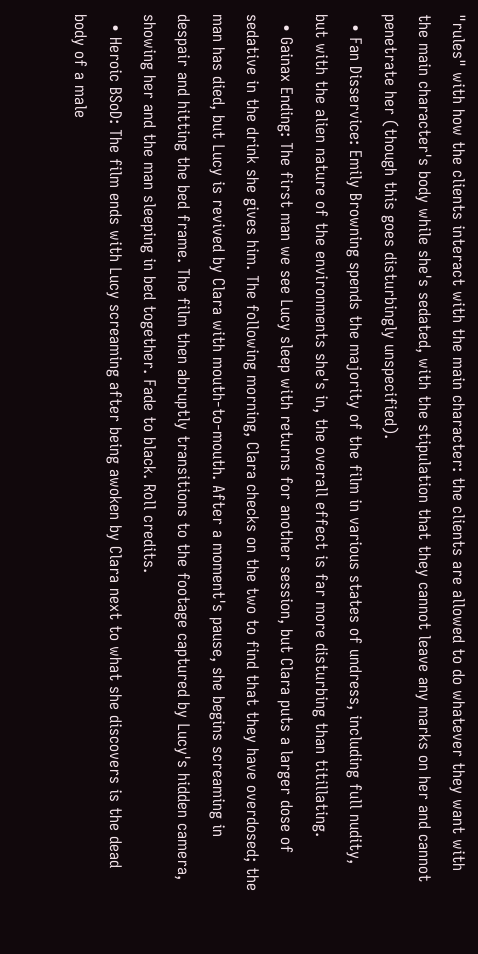"rules" with how the clients interact with the main character: the clients are allowed to do whatever they want with the main character's body while she's sedated, with the stipulation that they cannot leave any marks on her and cannot penetrate her (though this goes disturbingly unspecified).
  • Fan Disservice: Emily Browning spends the majority of the film in various states of undress, including full nudity, but with the alien nature of the environments she's in, the overall effect is far more disturbing than titillating.
  • Gainax Ending: The first man we see Lucy sleep with returns for another session, but Clara puts a larger dose of sedative in the drink she gives him. The following morning, Clara checks on the two to find that they have overdosed; the man has died, but Lucy is revived by Clara with mouth-to-mouth. After a moment's pause, she begins screaming in despair and hitting the bed frame. The film then abruptly transitions to the footage captured by Lucy's hidden camera, showing her and the man sleeping in bed together. Fade to black. Roll credits.
  • Heroic BSoD: The film ends with Lucy screaming after being awoken by Clara next to what she discovers is the dead body of a male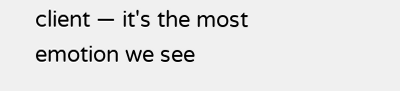client — it's the most emotion we see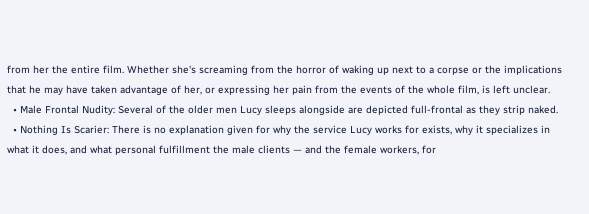from her the entire film. Whether she's screaming from the horror of waking up next to a corpse or the implications that he may have taken advantage of her, or expressing her pain from the events of the whole film, is left unclear.
  • Male Frontal Nudity: Several of the older men Lucy sleeps alongside are depicted full-frontal as they strip naked.
  • Nothing Is Scarier: There is no explanation given for why the service Lucy works for exists, why it specializes in what it does, and what personal fulfillment the male clients — and the female workers, for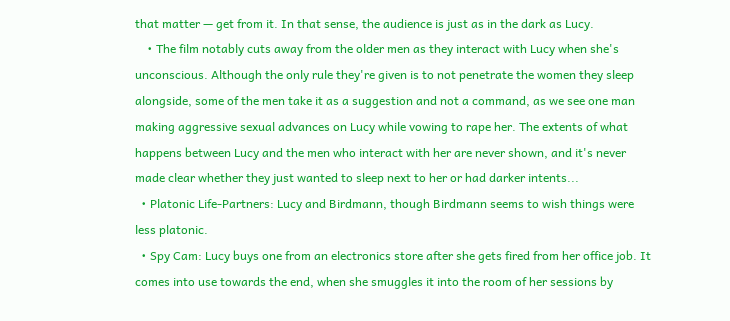that matter — get from it. In that sense, the audience is just as in the dark as Lucy.
    • The film notably cuts away from the older men as they interact with Lucy when she's unconscious. Although the only rule they're given is to not penetrate the women they sleep alongside, some of the men take it as a suggestion and not a command, as we see one man making aggressive sexual advances on Lucy while vowing to rape her. The extents of what happens between Lucy and the men who interact with her are never shown, and it's never made clear whether they just wanted to sleep next to her or had darker intents...
  • Platonic Life-Partners: Lucy and Birdmann, though Birdmann seems to wish things were less platonic.
  • Spy Cam: Lucy buys one from an electronics store after she gets fired from her office job. It comes into use towards the end, when she smuggles it into the room of her sessions by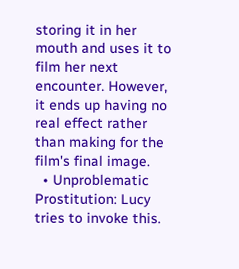storing it in her mouth and uses it to film her next encounter. However, it ends up having no real effect rather than making for the film's final image.
  • Unproblematic Prostitution: Lucy tries to invoke this.